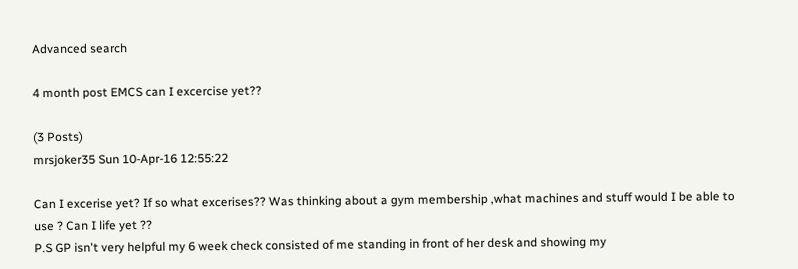Advanced search

4 month post EMCS can I excercise yet??

(3 Posts)
mrsjoker35 Sun 10-Apr-16 12:55:22

Can I excerise yet? If so what excerises?? Was thinking about a gym membership ,what machines and stuff would I be able to use ? Can I life yet ??
P.S GP isn't very helpful my 6 week check consisted of me standing in front of her desk and showing my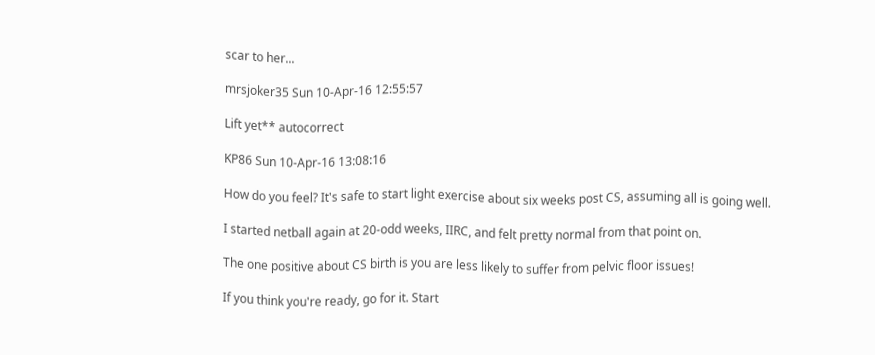scar to her...

mrsjoker35 Sun 10-Apr-16 12:55:57

Lift yet** autocorrect

KP86 Sun 10-Apr-16 13:08:16

How do you feel? It's safe to start light exercise about six weeks post CS, assuming all is going well.

I started netball again at 20-odd weeks, IIRC, and felt pretty normal from that point on.

The one positive about CS birth is you are less likely to suffer from pelvic floor issues!

If you think you're ready, go for it. Start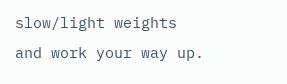slow/light weights and work your way up.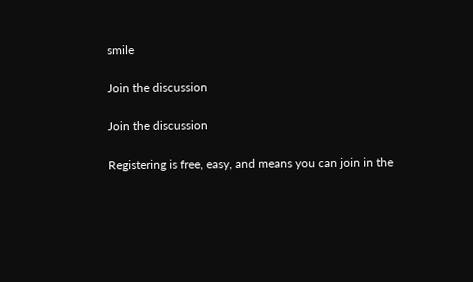smile

Join the discussion

Join the discussion

Registering is free, easy, and means you can join in the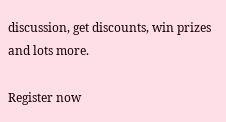discussion, get discounts, win prizes and lots more.

Register now